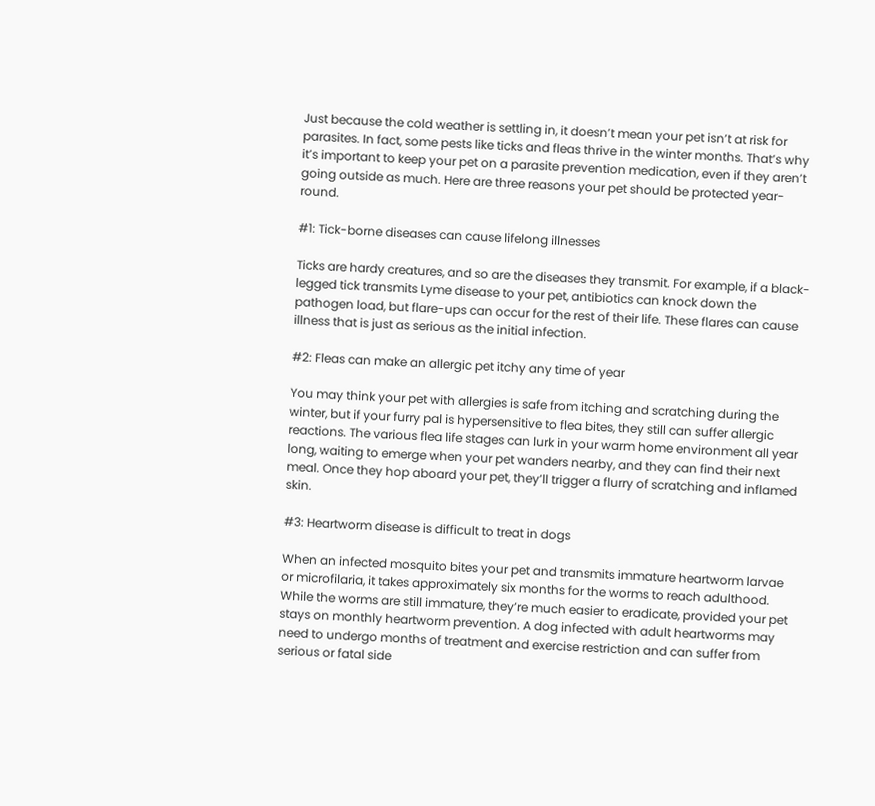Just because the cold weather is settling in, it doesn’t mean your pet isn’t at risk for parasites. In fact, some pests like ticks and fleas thrive in the winter months. That’s why it’s important to keep your pet on a parasite prevention medication, even if they aren’t going outside as much. Here are three reasons your pet should be protected year-round.

#1: Tick-borne diseases can cause lifelong illnesses

Ticks are hardy creatures, and so are the diseases they transmit. For example, if a black-legged tick transmits Lyme disease to your pet, antibiotics can knock down the pathogen load, but flare-ups can occur for the rest of their life. These flares can cause illness that is just as serious as the initial infection.

#2: Fleas can make an allergic pet itchy any time of year

You may think your pet with allergies is safe from itching and scratching during the winter, but if your furry pal is hypersensitive to flea bites, they still can suffer allergic reactions. The various flea life stages can lurk in your warm home environment all year long, waiting to emerge when your pet wanders nearby, and they can find their next meal. Once they hop aboard your pet, they’ll trigger a flurry of scratching and inflamed skin.

#3: Heartworm disease is difficult to treat in dogs

When an infected mosquito bites your pet and transmits immature heartworm larvae or microfilaria, it takes approximately six months for the worms to reach adulthood. While the worms are still immature, they’re much easier to eradicate, provided your pet stays on monthly heartworm prevention. A dog infected with adult heartworms may need to undergo months of treatment and exercise restriction and can suffer from serious or fatal side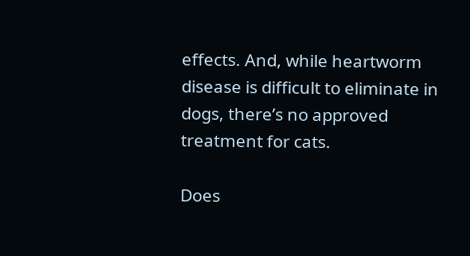effects. And, while heartworm disease is difficult to eliminate in dogs, there’s no approved treatment for cats.

Does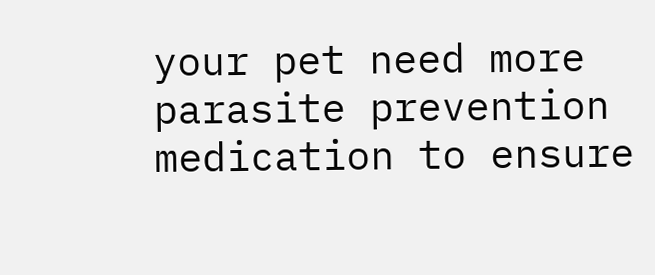your pet need more parasite prevention medication to ensure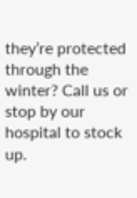they’re protected through the winter? Call us or stop by our hospital to stock up.